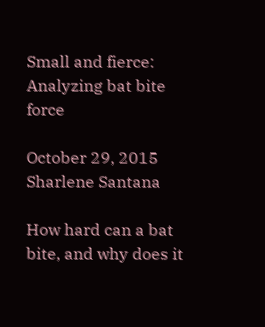Small and fierce: Analyzing bat bite force

October 29, 2015
Sharlene Santana

How hard can a bat bite, and why does it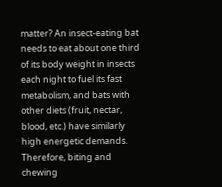matter? An insect-eating bat needs to eat about one third of its body weight in insects each night to fuel its fast metabolism, and bats with other diets (fruit, nectar, blood, etc.) have similarly high energetic demands. Therefore, biting and chewing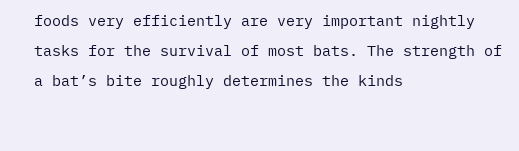foods very efficiently are very important nightly tasks for the survival of most bats. The strength of a bat’s bite roughly determines the kinds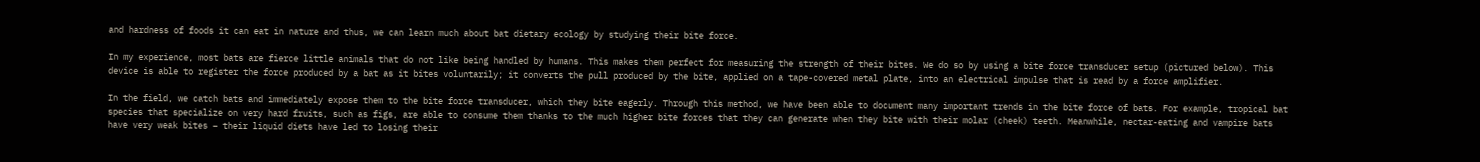and hardness of foods it can eat in nature and thus, we can learn much about bat dietary ecology by studying their bite force.

In my experience, most bats are fierce little animals that do not like being handled by humans. This makes them perfect for measuring the strength of their bites. We do so by using a bite force transducer setup (pictured below). This device is able to register the force produced by a bat as it bites voluntarily; it converts the pull produced by the bite, applied on a tape-covered metal plate, into an electrical impulse that is read by a force amplifier.

In the field, we catch bats and immediately expose them to the bite force transducer, which they bite eagerly. Through this method, we have been able to document many important trends in the bite force of bats. For example, tropical bat species that specialize on very hard fruits, such as figs, are able to consume them thanks to the much higher bite forces that they can generate when they bite with their molar (cheek) teeth. Meanwhile, nectar-eating and vampire bats have very weak bites – their liquid diets have led to losing their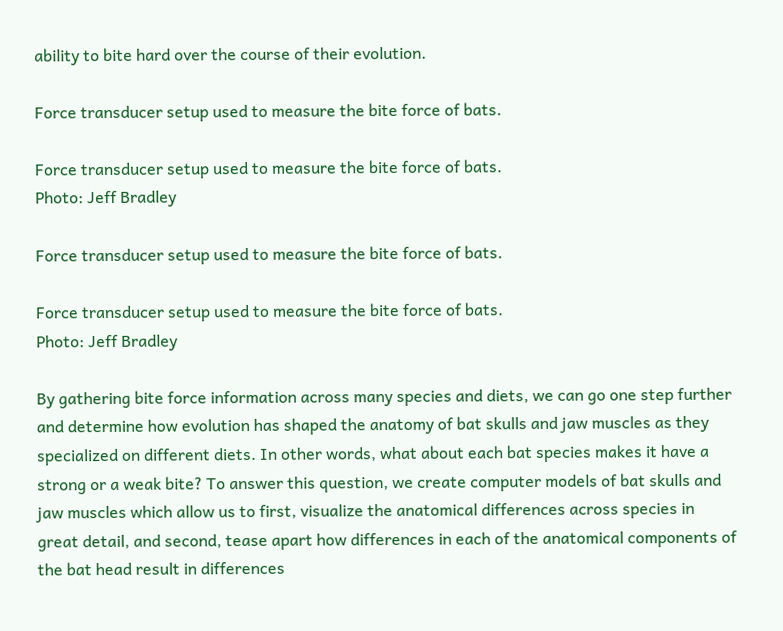ability to bite hard over the course of their evolution.

Force transducer setup used to measure the bite force of bats.

Force transducer setup used to measure the bite force of bats.
Photo: Jeff Bradley

Force transducer setup used to measure the bite force of bats.

Force transducer setup used to measure the bite force of bats.
Photo: Jeff Bradley

By gathering bite force information across many species and diets, we can go one step further and determine how evolution has shaped the anatomy of bat skulls and jaw muscles as they specialized on different diets. In other words, what about each bat species makes it have a strong or a weak bite? To answer this question, we create computer models of bat skulls and jaw muscles which allow us to first, visualize the anatomical differences across species in great detail, and second, tease apart how differences in each of the anatomical components of the bat head result in differences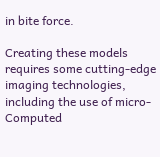in bite force.

Creating these models requires some cutting-edge imaging technologies, including the use of micro-Computed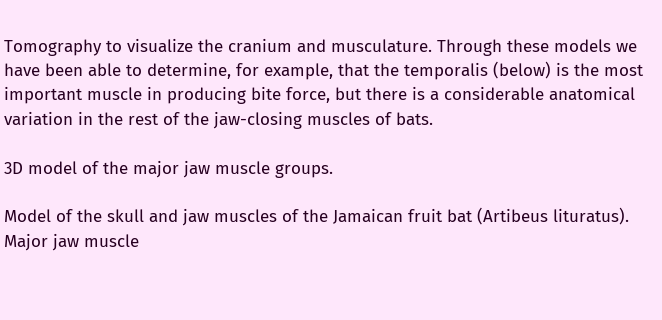Tomography to visualize the cranium and musculature. Through these models we have been able to determine, for example, that the temporalis (below) is the most important muscle in producing bite force, but there is a considerable anatomical variation in the rest of the jaw-closing muscles of bats.

3D model of the major jaw muscle groups.

Model of the skull and jaw muscles of the Jamaican fruit bat (Artibeus lituratus). Major jaw muscle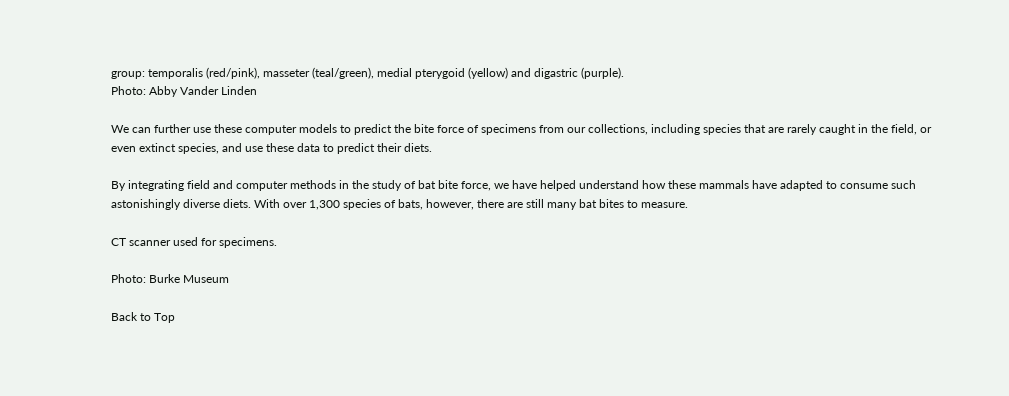group: temporalis (red/pink), masseter (teal/green), medial pterygoid (yellow) and digastric (purple).
Photo: Abby Vander Linden

We can further use these computer models to predict the bite force of specimens from our collections, including species that are rarely caught in the field, or even extinct species, and use these data to predict their diets.

By integrating field and computer methods in the study of bat bite force, we have helped understand how these mammals have adapted to consume such astonishingly diverse diets. With over 1,300 species of bats, however, there are still many bat bites to measure.

CT scanner used for specimens.

Photo: Burke Museum

Back to Top